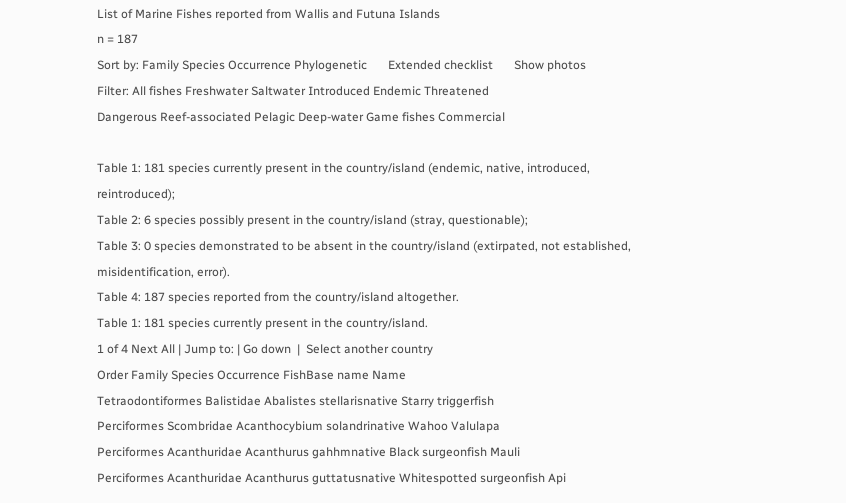List of Marine Fishes reported from Wallis and Futuna Islands
n = 187
Sort by: Family Species Occurrence Phylogenetic       Extended checklist       Show photos
Filter: All fishes Freshwater Saltwater Introduced Endemic Threatened
Dangerous Reef-associated Pelagic Deep-water Game fishes Commercial

Table 1: 181 species currently present in the country/island (endemic, native, introduced, reintroduced);
Table 2: 6 species possibly present in the country/island (stray, questionable);
Table 3: 0 species demonstrated to be absent in the country/island (extirpated, not established, misidentification, error).
Table 4: 187 species reported from the country/island altogether.
Table 1: 181 species currently present in the country/island.
1 of 4 Next All | Jump to: | Go down  |  Select another country
Order Family Species Occurrence FishBase name Name
Tetraodontiformes Balistidae Abalistes stellarisnative Starry triggerfish
Perciformes Scombridae Acanthocybium solandrinative Wahoo Valulapa
Perciformes Acanthuridae Acanthurus gahhmnative Black surgeonfish Mauli
Perciformes Acanthuridae Acanthurus guttatusnative Whitespotted surgeonfish Api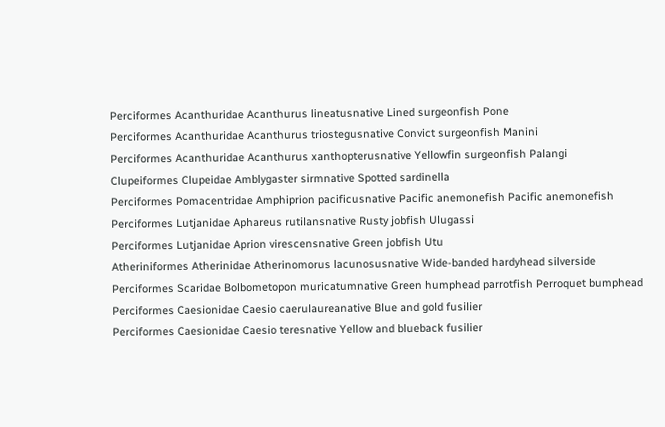Perciformes Acanthuridae Acanthurus lineatusnative Lined surgeonfish Pone
Perciformes Acanthuridae Acanthurus triostegusnative Convict surgeonfish Manini
Perciformes Acanthuridae Acanthurus xanthopterusnative Yellowfin surgeonfish Palangi
Clupeiformes Clupeidae Amblygaster sirmnative Spotted sardinella
Perciformes Pomacentridae Amphiprion pacificusnative Pacific anemonefish Pacific anemonefish
Perciformes Lutjanidae Aphareus rutilansnative Rusty jobfish Ulugassi
Perciformes Lutjanidae Aprion virescensnative Green jobfish Utu
Atheriniformes Atherinidae Atherinomorus lacunosusnative Wide-banded hardyhead silverside
Perciformes Scaridae Bolbometopon muricatumnative Green humphead parrotfish Perroquet bumphead
Perciformes Caesionidae Caesio caerulaureanative Blue and gold fusilier
Perciformes Caesionidae Caesio teresnative Yellow and blueback fusilier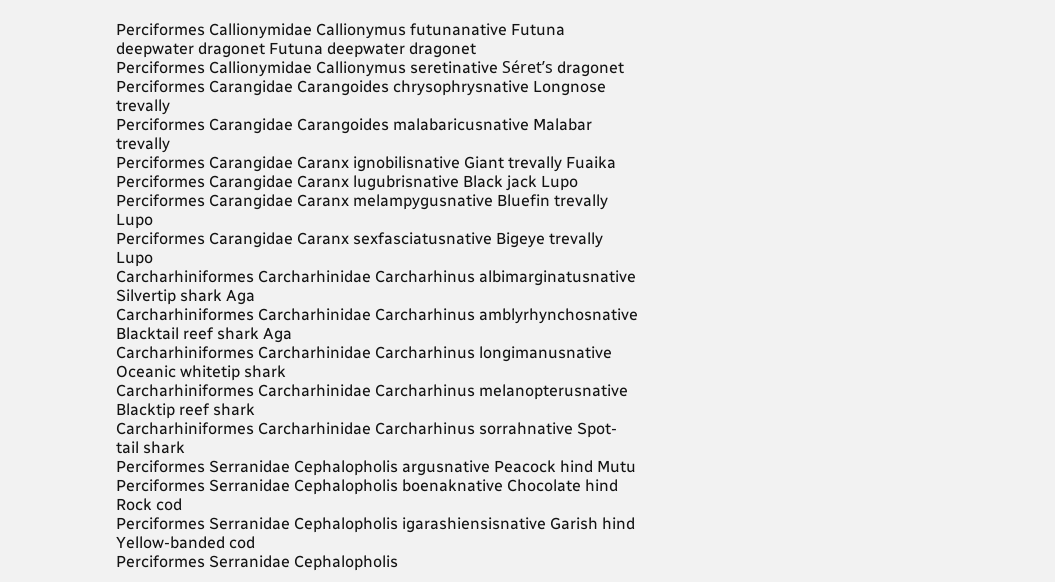Perciformes Callionymidae Callionymus futunanative Futuna deepwater dragonet Futuna deepwater dragonet
Perciformes Callionymidae Callionymus seretinative Séret’s dragonet
Perciformes Carangidae Carangoides chrysophrysnative Longnose trevally
Perciformes Carangidae Carangoides malabaricusnative Malabar trevally
Perciformes Carangidae Caranx ignobilisnative Giant trevally Fuaika
Perciformes Carangidae Caranx lugubrisnative Black jack Lupo
Perciformes Carangidae Caranx melampygusnative Bluefin trevally Lupo
Perciformes Carangidae Caranx sexfasciatusnative Bigeye trevally Lupo
Carcharhiniformes Carcharhinidae Carcharhinus albimarginatusnative Silvertip shark Aga
Carcharhiniformes Carcharhinidae Carcharhinus amblyrhynchosnative Blacktail reef shark Aga
Carcharhiniformes Carcharhinidae Carcharhinus longimanusnative Oceanic whitetip shark
Carcharhiniformes Carcharhinidae Carcharhinus melanopterusnative Blacktip reef shark
Carcharhiniformes Carcharhinidae Carcharhinus sorrahnative Spot-tail shark
Perciformes Serranidae Cephalopholis argusnative Peacock hind Mutu
Perciformes Serranidae Cephalopholis boenaknative Chocolate hind Rock cod
Perciformes Serranidae Cephalopholis igarashiensisnative Garish hind Yellow-banded cod
Perciformes Serranidae Cephalopholis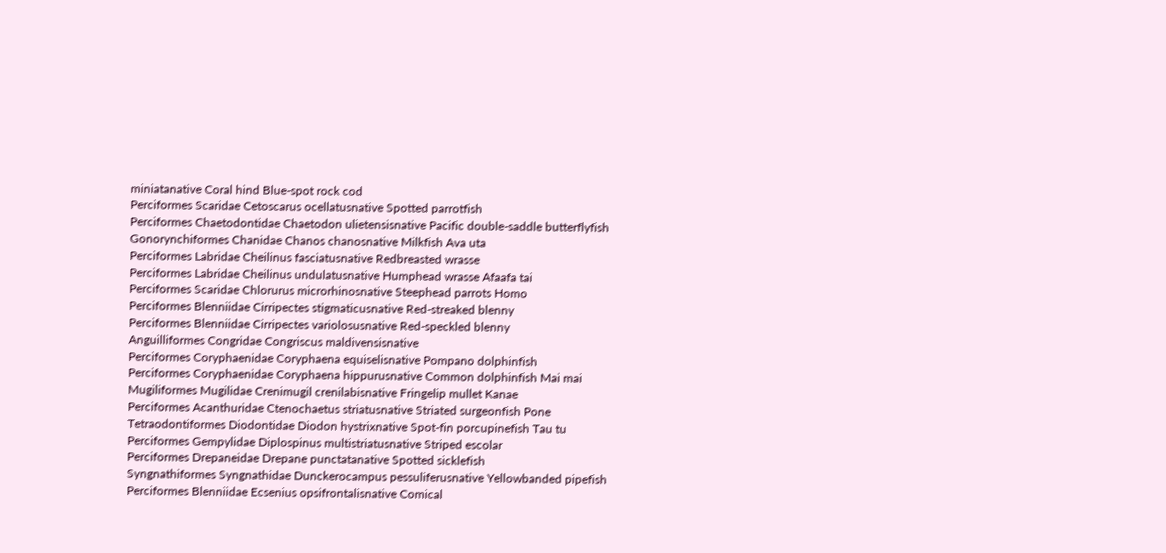miniatanative Coral hind Blue-spot rock cod
Perciformes Scaridae Cetoscarus ocellatusnative Spotted parrotfish
Perciformes Chaetodontidae Chaetodon ulietensisnative Pacific double-saddle butterflyfish
Gonorynchiformes Chanidae Chanos chanosnative Milkfish Ava uta
Perciformes Labridae Cheilinus fasciatusnative Redbreasted wrasse
Perciformes Labridae Cheilinus undulatusnative Humphead wrasse Afaafa tai
Perciformes Scaridae Chlorurus microrhinosnative Steephead parrots Homo
Perciformes Blenniidae Cirripectes stigmaticusnative Red-streaked blenny
Perciformes Blenniidae Cirripectes variolosusnative Red-speckled blenny
Anguilliformes Congridae Congriscus maldivensisnative
Perciformes Coryphaenidae Coryphaena equiselisnative Pompano dolphinfish
Perciformes Coryphaenidae Coryphaena hippurusnative Common dolphinfish Mai mai
Mugiliformes Mugilidae Crenimugil crenilabisnative Fringelip mullet Kanae
Perciformes Acanthuridae Ctenochaetus striatusnative Striated surgeonfish Pone
Tetraodontiformes Diodontidae Diodon hystrixnative Spot-fin porcupinefish Tau tu
Perciformes Gempylidae Diplospinus multistriatusnative Striped escolar
Perciformes Drepaneidae Drepane punctatanative Spotted sicklefish
Syngnathiformes Syngnathidae Dunckerocampus pessuliferusnative Yellowbanded pipefish
Perciformes Blenniidae Ecsenius opsifrontalisnative Comical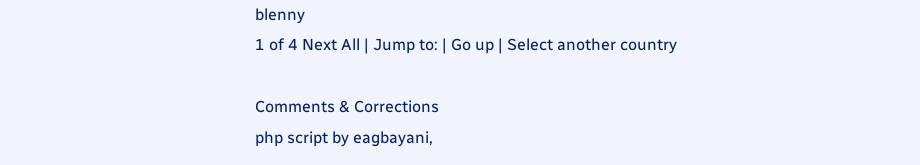blenny
1 of 4 Next All | Jump to: | Go up | Select another country

Comments & Corrections
php script by eagbayani,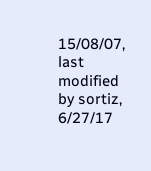15/08/07, last modified by sortiz, 6/27/17